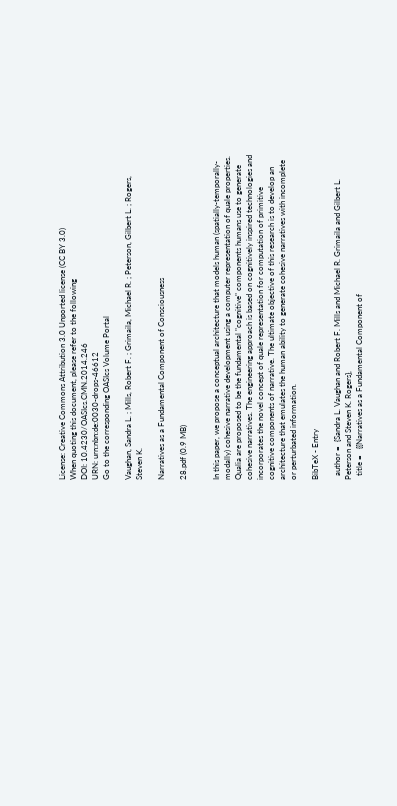License: Creative Commons Attribution 3.0 Unported license (CC BY 3.0)
When quoting this document, please refer to the following
DOI: 10.4230/OASIcs.CMN.2014.246
URN: urn:nbn:de:0030-drops-46612
Go to the corresponding OASIcs Volume Portal

Vaughan, Sandra L. ; Mills, Robert F. ; Grimaila, Michael R. ; Peterson, Gilbert L. ; Rogers, Steven K.

Narratives as a Fundamental Component of Consciousness

28.pdf (0.9 MB)


In this paper, we propose a conceptual architecture that models human (spatially-temporally-modally) cohesive narrative development using a computer representation of quale properties. Qualia are proposed to be the fundamental "cognitive" components humans use to generate cohesive narratives. The engineering approach is based on cognitively inspired technologies and incorporates the novel concept of quale representation for computation of primitive cognitive components of narrative. The ultimate objective of this research is to develop an architecture that emulates the human ability to generate cohesive narratives with incomplete or perturbated information.

BibTeX - Entry

  author =  {Sandra L. Vaughan and Robert F. Mills and Michael R. Grimaila and Gilbert L. Peterson and Steven K. Rogers},
  title =   {{Narratives as a Fundamental Component of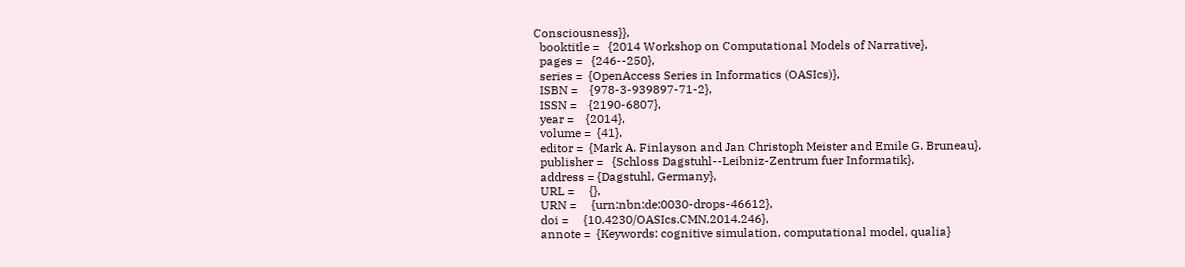Consciousness}},
  booktitle =   {2014 Workshop on Computational Models of Narrative},
  pages =   {246--250},
  series =  {OpenAccess Series in Informatics (OASIcs)},
  ISBN =    {978-3-939897-71-2},
  ISSN =    {2190-6807},
  year =    {2014},
  volume =  {41},
  editor =  {Mark A. Finlayson and Jan Christoph Meister and Emile G. Bruneau},
  publisher =   {Schloss Dagstuhl--Leibniz-Zentrum fuer Informatik},
  address = {Dagstuhl, Germany},
  URL =     {},
  URN =     {urn:nbn:de:0030-drops-46612},
  doi =     {10.4230/OASIcs.CMN.2014.246},
  annote =  {Keywords: cognitive simulation, computational model, qualia}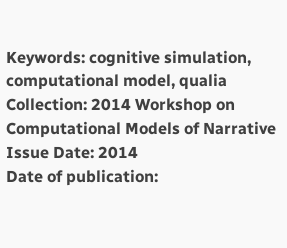Keywords: cognitive simulation, computational model, qualia
Collection: 2014 Workshop on Computational Models of Narrative
Issue Date: 2014
Date of publication: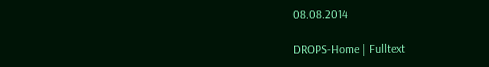08.08.2014

DROPS-Home | Fulltext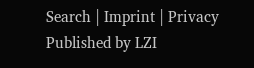Search | Imprint | Privacy Published by LZI